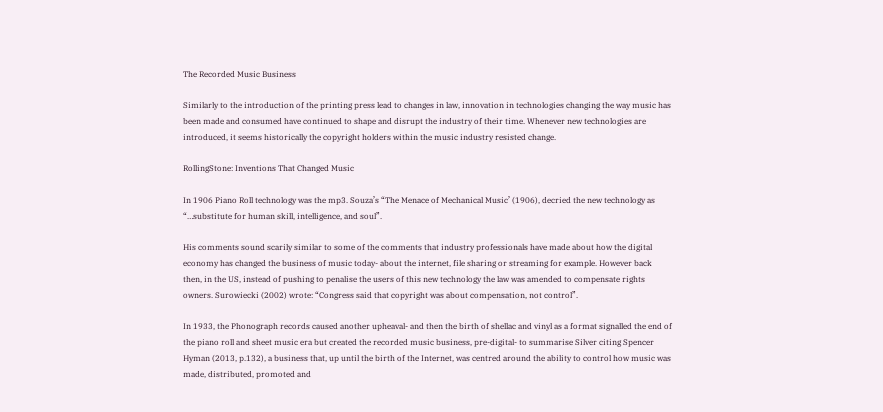The Recorded Music Business

Similarly to the introduction of the printing press lead to changes in law, innovation in technologies changing the way music has been made and consumed have continued to shape and disrupt the industry of their time. Whenever new technologies are introduced, it seems historically the copyright holders within the music industry resisted change.

RollingStone: Inventions That Changed Music

In 1906 Piano Roll technology was the mp3. Souza’s “The Menace of Mechanical Music’ (1906), decried the new technology as “…substitute for human skill, intelligence, and soul”.

His comments sound scarily similar to some of the comments that industry professionals have made about how the digital economy has changed the business of music today- about the internet, file sharing or streaming for example. However back then, in the US, instead of pushing to penalise the users of this new technology the law was amended to compensate rights owners. Surowiecki (2002) wrote: “Congress said that copyright was about compensation, not control”.

In 1933, the Phonograph records caused another upheaval- and then the birth of shellac and vinyl as a format signalled the end of the piano roll and sheet music era but created the recorded music business, pre-digital- to summarise Silver citing Spencer Hyman (2013, p.132), a business that, up until the birth of the Internet, was centred around the ability to control how music was made, distributed, promoted and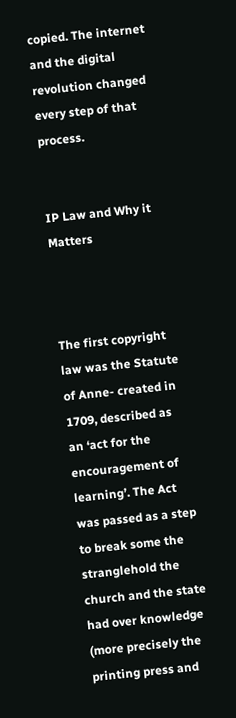copied. The internet and the digital revolution changed every step of that process.


IP Law and Why it Matters



The first copyright law was the Statute of Anne- created in 1709, described as an ‘act for the encouragement of learning’. The Act was passed as a step to break some the stranglehold the church and the state had over knowledge (more precisely the printing press and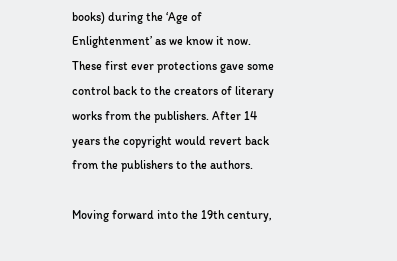books) during the ‘Age of Enlightenment’ as we know it now. These first ever protections gave some control back to the creators of literary works from the publishers. After 14 years the copyright would revert back from the publishers to the authors.

Moving forward into the 19th century,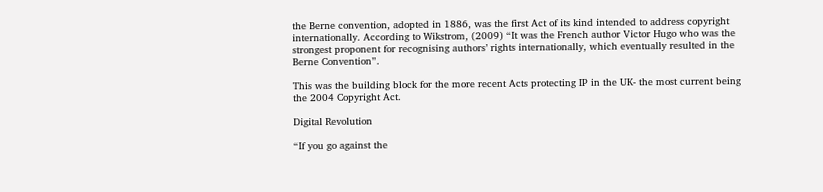the Berne convention, adopted in 1886, was the first Act of its kind intended to address copyright internationally. According to Wikstrom, (2009) “It was the French author Victor Hugo who was the strongest proponent for recognising authors’ rights internationally, which eventually resulted in the Berne Convention”.

This was the building block for the more recent Acts protecting IP in the UK- the most current being the 2004 Copyright Act.

Digital Revolution

“If you go against the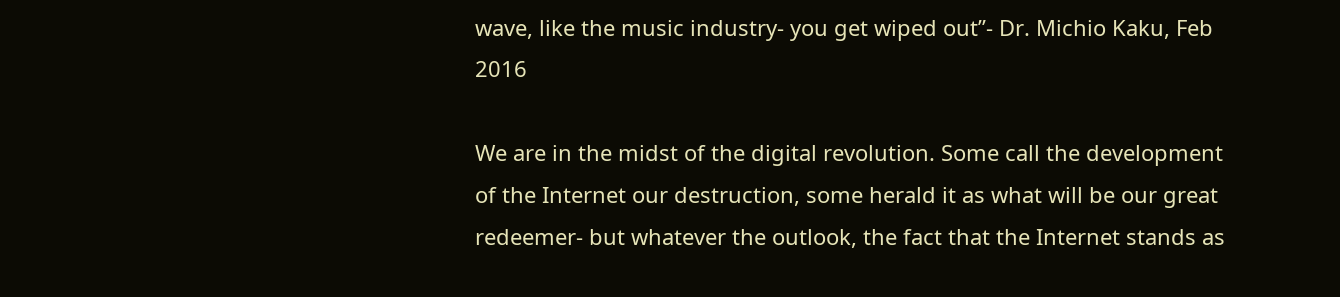wave, like the music industry- you get wiped out”- Dr. Michio Kaku, Feb 2016

We are in the midst of the digital revolution. Some call the development of the Internet our destruction, some herald it as what will be our great redeemer- but whatever the outlook, the fact that the Internet stands as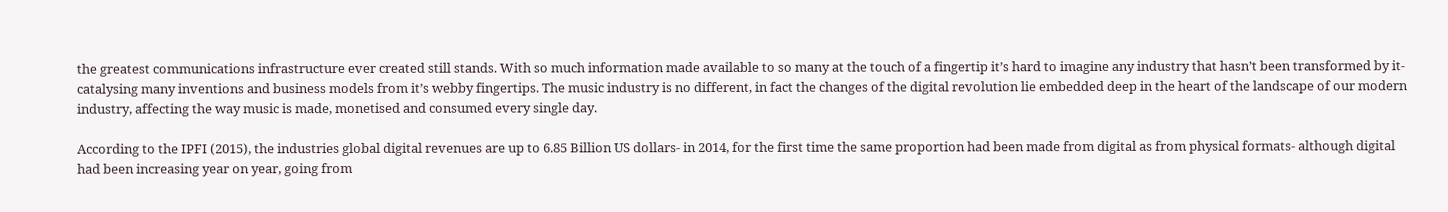the greatest communications infrastructure ever created still stands. With so much information made available to so many at the touch of a fingertip it’s hard to imagine any industry that hasn’t been transformed by it- catalysing many inventions and business models from it’s webby fingertips. The music industry is no different, in fact the changes of the digital revolution lie embedded deep in the heart of the landscape of our modern industry, affecting the way music is made, monetised and consumed every single day.

According to the IPFI (2015), the industries global digital revenues are up to 6.85 Billion US dollars- in 2014, for the first time the same proportion had been made from digital as from physical formats- although digital had been increasing year on year, going from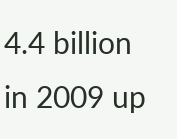4.4 billion in 2009 up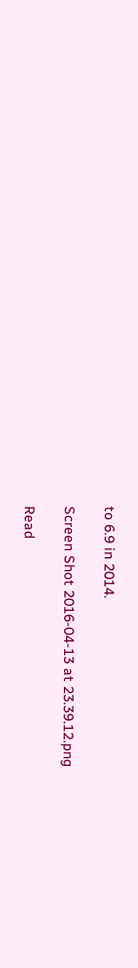to 6.9 in 2014.

Screen Shot 2016-04-13 at 23.39.12.png

Read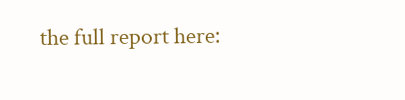the full report here: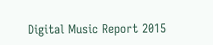Digital Music Report 2015